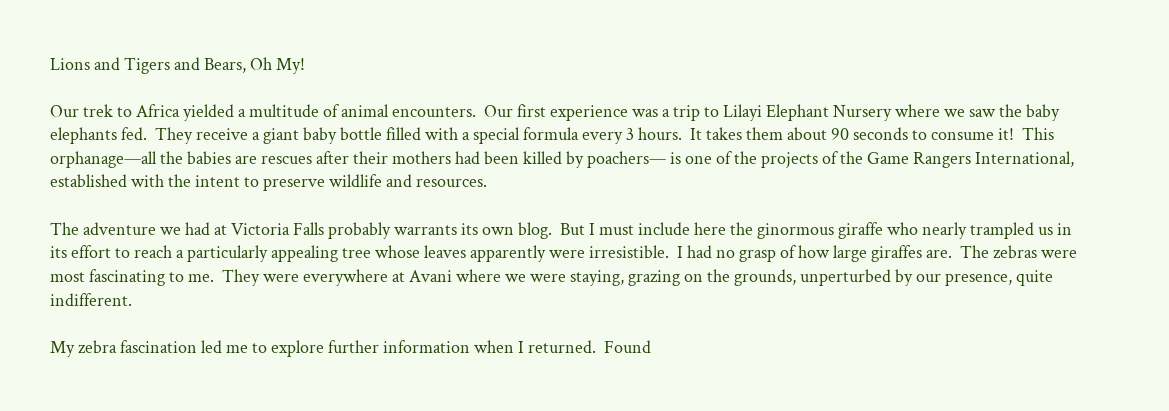Lions and Tigers and Bears, Oh My!

Our trek to Africa yielded a multitude of animal encounters.  Our first experience was a trip to Lilayi Elephant Nursery where we saw the baby elephants fed.  They receive a giant baby bottle filled with a special formula every 3 hours.  It takes them about 90 seconds to consume it!  This orphanage—all the babies are rescues after their mothers had been killed by poachers— is one of the projects of the Game Rangers International, established with the intent to preserve wildlife and resources.

The adventure we had at Victoria Falls probably warrants its own blog.  But I must include here the ginormous giraffe who nearly trampled us in its effort to reach a particularly appealing tree whose leaves apparently were irresistible.  I had no grasp of how large giraffes are.  The zebras were most fascinating to me.  They were everywhere at Avani where we were staying, grazing on the grounds, unperturbed by our presence, quite indifferent.

My zebra fascination led me to explore further information when I returned.  Found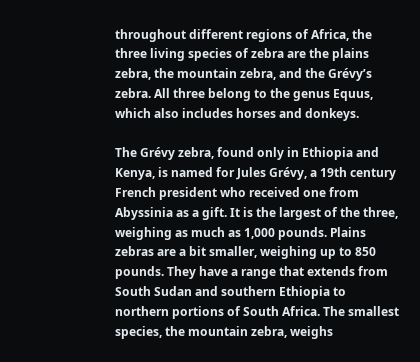throughout different regions of Africa, the three living species of zebra are the plains zebra, the mountain zebra, and the Grévy’s zebra. All three belong to the genus Equus, which also includes horses and donkeys.

The Grévy zebra, found only in Ethiopia and Kenya, is named for Jules Grévy, a 19th century French president who received one from Abyssinia as a gift. It is the largest of the three, weighing as much as 1,000 pounds. Plains zebras are a bit smaller, weighing up to 850 pounds. They have a range that extends from South Sudan and southern Ethiopia to northern portions of South Africa. The smallest species, the mountain zebra, weighs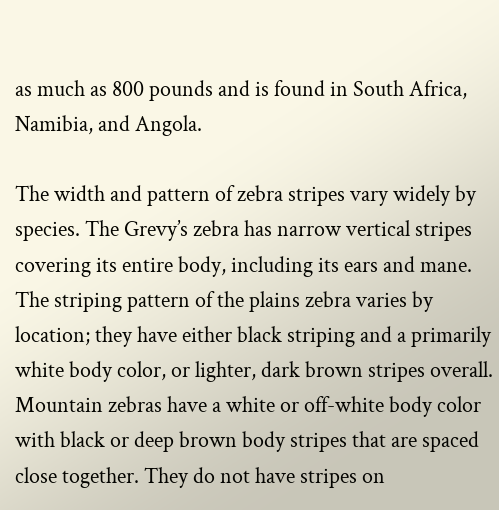as much as 800 pounds and is found in South Africa, Namibia, and Angola.

The width and pattern of zebra stripes vary widely by species. The Grevy’s zebra has narrow vertical stripes covering its entire body, including its ears and mane. The striping pattern of the plains zebra varies by location; they have either black striping and a primarily white body color, or lighter, dark brown stripes overall. Mountain zebras have a white or off-white body color with black or deep brown body stripes that are spaced close together. They do not have stripes on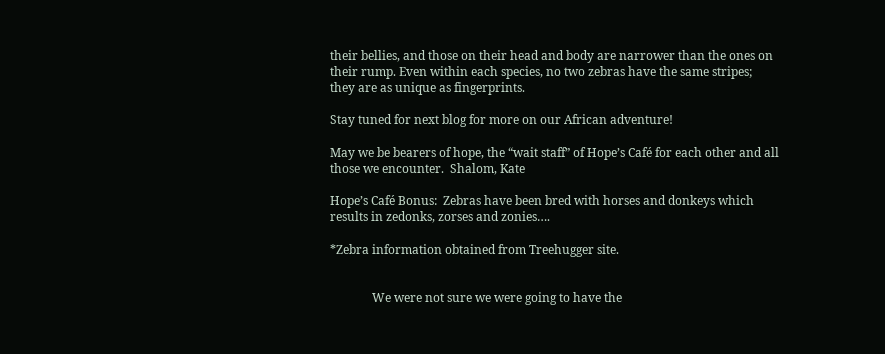their bellies, and those on their head and body are narrower than the ones on their rump. Even within each species, no two zebras have the same stripes; they are as unique as fingerprints.

Stay tuned for next blog for more on our African adventure!

May we be bearers of hope, the “wait staff” of Hope’s Café for each other and all those we encounter.  Shalom, Kate

Hope’s Café Bonus:  Zebras have been bred with horses and donkeys which results in zedonks, zorses and zonies….

*Zebra information obtained from Treehugger site.


              We were not sure we were going to have the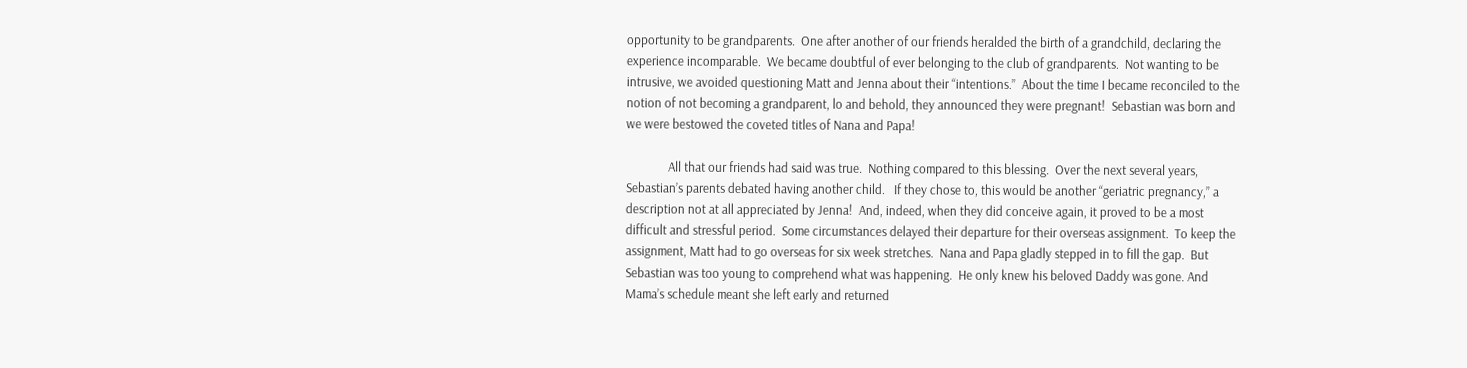opportunity to be grandparents.  One after another of our friends heralded the birth of a grandchild, declaring the experience incomparable.  We became doubtful of ever belonging to the club of grandparents.  Not wanting to be intrusive, we avoided questioning Matt and Jenna about their “intentions.”  About the time I became reconciled to the notion of not becoming a grandparent, lo and behold, they announced they were pregnant!  Sebastian was born and we were bestowed the coveted titles of Nana and Papa!

              All that our friends had said was true.  Nothing compared to this blessing.  Over the next several years, Sebastian’s parents debated having another child.   If they chose to, this would be another “geriatric pregnancy,” a description not at all appreciated by Jenna!  And, indeed, when they did conceive again, it proved to be a most difficult and stressful period.  Some circumstances delayed their departure for their overseas assignment.  To keep the assignment, Matt had to go overseas for six week stretches.  Nana and Papa gladly stepped in to fill the gap.  But Sebastian was too young to comprehend what was happening.  He only knew his beloved Daddy was gone. And Mama’s schedule meant she left early and returned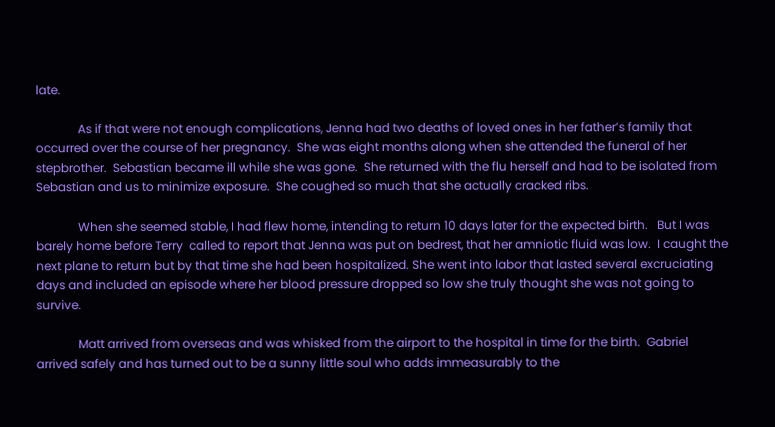late.

              As if that were not enough complications, Jenna had two deaths of loved ones in her father’s family that occurred over the course of her pregnancy.  She was eight months along when she attended the funeral of her stepbrother.  Sebastian became ill while she was gone.  She returned with the flu herself and had to be isolated from Sebastian and us to minimize exposure.  She coughed so much that she actually cracked ribs.

              When she seemed stable, I had flew home, intending to return 10 days later for the expected birth.   But I was barely home before Terry  called to report that Jenna was put on bedrest, that her amniotic fluid was low.  I caught the next plane to return but by that time she had been hospitalized. She went into labor that lasted several excruciating days and included an episode where her blood pressure dropped so low she truly thought she was not going to survive.

              Matt arrived from overseas and was whisked from the airport to the hospital in time for the birth.  Gabriel arrived safely and has turned out to be a sunny little soul who adds immeasurably to the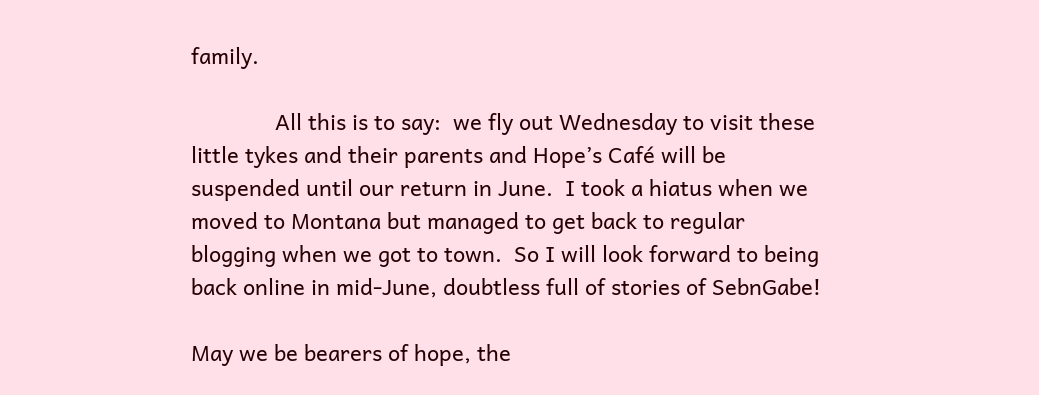family.

              All this is to say:  we fly out Wednesday to visit these little tykes and their parents and Hope’s Café will be suspended until our return in June.  I took a hiatus when we moved to Montana but managed to get back to regular blogging when we got to town.  So I will look forward to being back online in mid-June, doubtless full of stories of SebnGabe!

May we be bearers of hope, the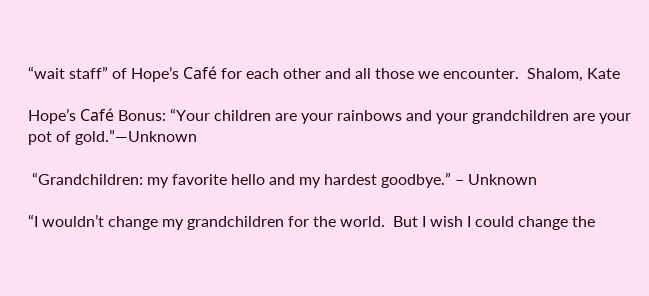“wait staff” of Hope’s Café for each other and all those we encounter.  Shalom, Kate

Hope’s Café Bonus: “Your children are your rainbows and your grandchildren are your pot of gold.”—Unknown

 “Grandchildren: my favorite hello and my hardest goodbye.” – Unknown

“I wouldn’t change my grandchildren for the world.  But I wish I could change the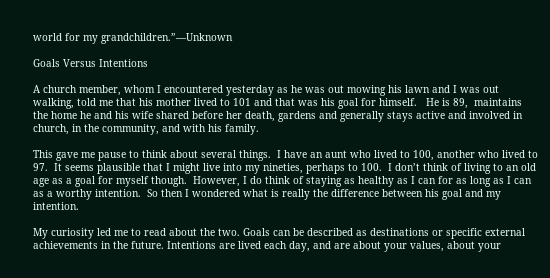world for my grandchildren.”—Unknown

Goals Versus Intentions

A church member, whom I encountered yesterday as he was out mowing his lawn and I was out walking, told me that his mother lived to 101 and that was his goal for himself.   He is 89,  maintains the home he and his wife shared before her death, gardens and generally stays active and involved in church, in the community, and with his family.

This gave me pause to think about several things.  I have an aunt who lived to 100, another who lived to 97.  It seems plausible that I might live into my nineties, perhaps to 100.  I don’t think of living to an old age as a goal for myself though.  However, I do think of staying as healthy as I can for as long as I can as a worthy intention.  So then I wondered what is really the difference between his goal and my intention.

My curiosity led me to read about the two. Goals can be described as destinations or specific external achievements in the future. Intentions are lived each day, and are about your values, about your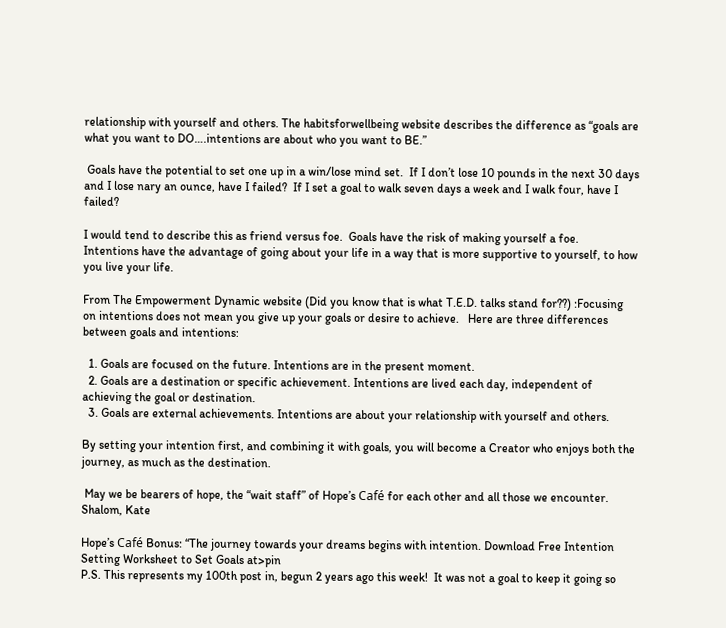relationship with yourself and others. The habitsforwellbeing website describes the difference as “goals are what you want to DO….intentions are about who you want to BE.”

 Goals have the potential to set one up in a win/lose mind set.  If I don’t lose 10 pounds in the next 30 days and I lose nary an ounce, have I failed?  If I set a goal to walk seven days a week and I walk four, have I failed?

I would tend to describe this as friend versus foe.  Goals have the risk of making yourself a foe.  Intentions have the advantage of going about your life in a way that is more supportive to yourself, to how you live your life.

From The Empowerment Dynamic website (Did you know that is what T.E.D. talks stand for??) :Focusing on intentions does not mean you give up your goals or desire to achieve.   Here are three differences between goals and intentions:

  1. Goals are focused on the future. Intentions are in the present moment.
  2. Goals are a destination or specific achievement. Intentions are lived each day, independent of achieving the goal or destination.
  3. Goals are external achievements. Intentions are about your relationship with yourself and others.

By setting your intention first, and combining it with goals, you will become a Creator who enjoys both the journey, as much as the destination.

 May we be bearers of hope, the “wait staff” of Hope’s Café for each other and all those we encounter.  Shalom, Kate

Hope’s Café Bonus: “The journey towards your dreams begins with intention. Download Free Intention Setting Worksheet to Set Goals at>pin
P.S. This represents my 100th post in, begun 2 years ago this week!  It was not a goal to keep it going so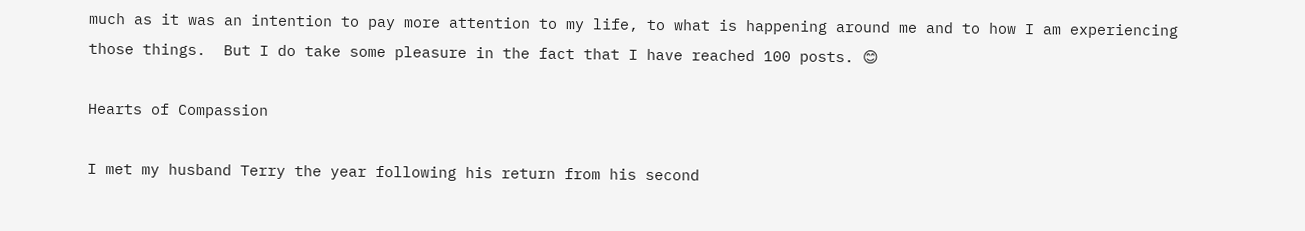much as it was an intention to pay more attention to my life, to what is happening around me and to how I am experiencing those things.  But I do take some pleasure in the fact that I have reached 100 posts. 😊

Hearts of Compassion

I met my husband Terry the year following his return from his second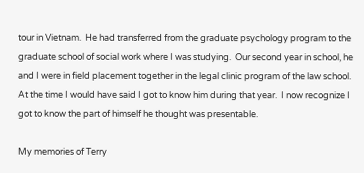tour in Vietnam.  He had transferred from the graduate psychology program to the graduate school of social work where I was studying.  Our second year in school, he and I were in field placement together in the legal clinic program of the law school.  At the time I would have said I got to know him during that year.  I now recognize I got to know the part of himself he thought was presentable.

My memories of Terry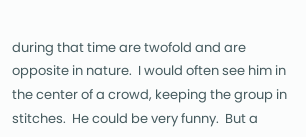during that time are twofold and are opposite in nature.  I would often see him in the center of a crowd, keeping the group in stitches.  He could be very funny.  But a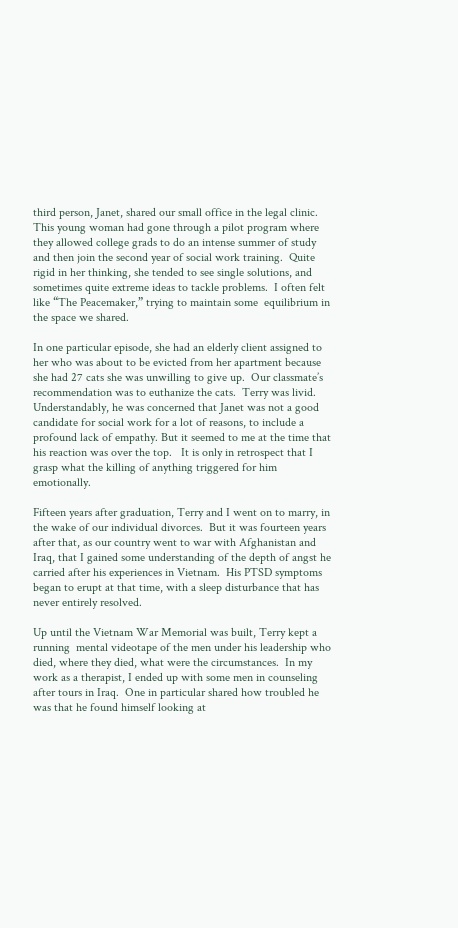third person, Janet, shared our small office in the legal clinic. This young woman had gone through a pilot program where they allowed college grads to do an intense summer of study and then join the second year of social work training.  Quite rigid in her thinking, she tended to see single solutions, and sometimes quite extreme ideas to tackle problems.  I often felt like “The Peacemaker,” trying to maintain some  equilibrium in the space we shared.

In one particular episode, she had an elderly client assigned to her who was about to be evicted from her apartment because she had 27 cats she was unwilling to give up.  Our classmate’s recommendation was to euthanize the cats.  Terry was livid.  Understandably, he was concerned that Janet was not a good candidate for social work for a lot of reasons, to include a profound lack of empathy. But it seemed to me at the time that his reaction was over the top.   It is only in retrospect that I grasp what the killing of anything triggered for him emotionally.

Fifteen years after graduation, Terry and I went on to marry, in the wake of our individual divorces.  But it was fourteen years after that, as our country went to war with Afghanistan and Iraq, that I gained some understanding of the depth of angst he carried after his experiences in Vietnam.  His PTSD symptoms began to erupt at that time, with a sleep disturbance that has never entirely resolved.

Up until the Vietnam War Memorial was built, Terry kept a running  mental videotape of the men under his leadership who died, where they died, what were the circumstances.  In my work as a therapist, I ended up with some men in counseling after tours in Iraq.  One in particular shared how troubled he was that he found himself looking at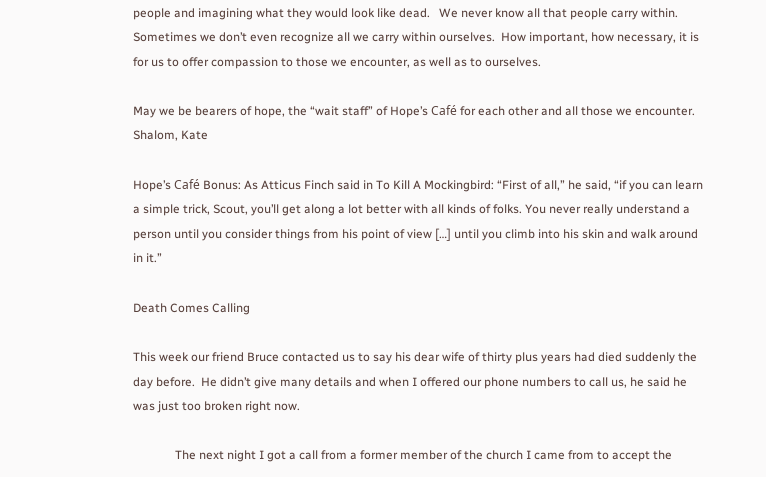people and imagining what they would look like dead.   We never know all that people carry within.  Sometimes we don’t even recognize all we carry within ourselves.  How important, how necessary, it is for us to offer compassion to those we encounter, as well as to ourselves.

May we be bearers of hope, the “wait staff” of Hope’s Café for each other and all those we encounter.  Shalom, Kate

Hope’s Café Bonus: As Atticus Finch said in To Kill A Mockingbird: “First of all,” he said, “if you can learn a simple trick, Scout, you’ll get along a lot better with all kinds of folks. You never really understand a person until you consider things from his point of view […] until you climb into his skin and walk around in it.”

Death Comes Calling

This week our friend Bruce contacted us to say his dear wife of thirty plus years had died suddenly the day before.  He didn’t give many details and when I offered our phone numbers to call us, he said he was just too broken right now.

              The next night I got a call from a former member of the church I came from to accept the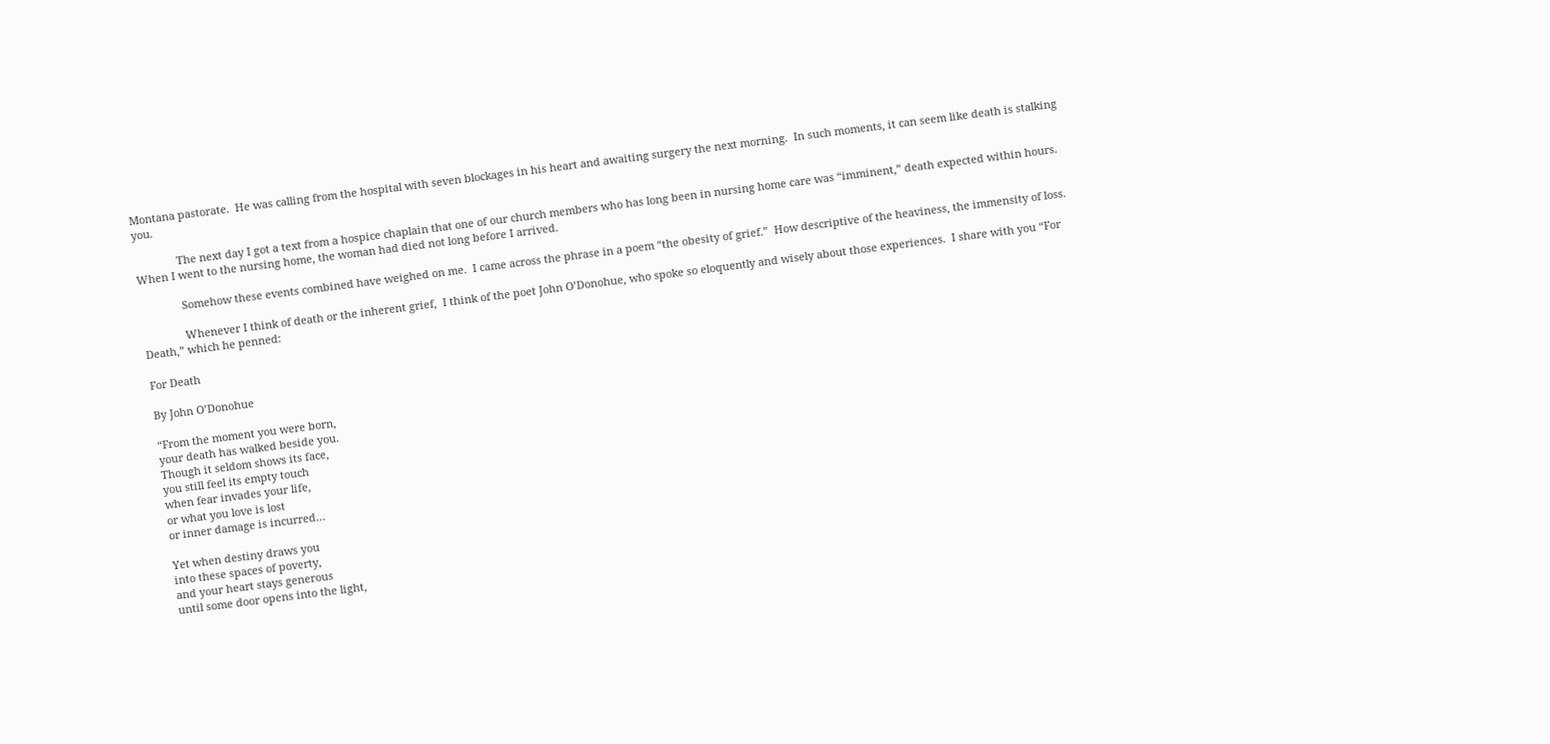Montana pastorate.  He was calling from the hospital with seven blockages in his heart and awaiting surgery the next morning.  In such moments, it can seem like death is stalking you.

              The next day I got a text from a hospice chaplain that one of our church members who has long been in nursing home care was “imminent,” death expected within hours.  When I went to the nursing home, the woman had died not long before I arrived.

              Somehow these events combined have weighed on me.  I came across the phrase in a poem “the obesity of grief.”  How descriptive of the heaviness, the immensity of loss.

              Whenever I think of death or the inherent grief,  I think of the poet John O’Donohue, who spoke so eloquently and wisely about those experiences.  I share with you “For Death,” which he penned:

For Death

By John O’Donohue

“From the moment you were born,
your death has walked beside you.
Though it seldom shows its face,
you still feel its empty touch
when fear invades your life,
or what you love is lost
or inner damage is incurred…

Yet when destiny draws you
into these spaces of poverty,
and your heart stays generous
until some door opens into the light,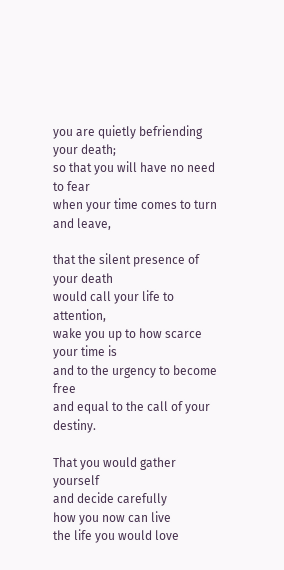you are quietly befriending your death;
so that you will have no need to fear
when your time comes to turn and leave,

that the silent presence of your death
would call your life to attention,
wake you up to how scarce your time is
and to the urgency to become free
and equal to the call of your destiny.

That you would gather yourself
and decide carefully
how you now can live
the life you would love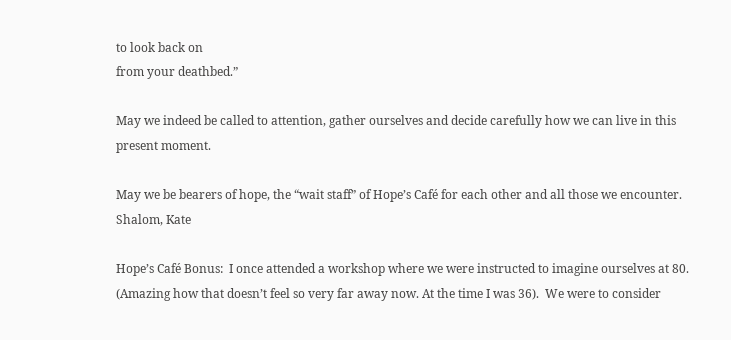to look back on
from your deathbed.”

May we indeed be called to attention, gather ourselves and decide carefully how we can live in this present moment.

May we be bearers of hope, the “wait staff” of Hope’s Café for each other and all those we encounter.  Shalom, Kate

Hope’s Café Bonus:  I once attended a workshop where we were instructed to imagine ourselves at 80. (Amazing how that doesn’t feel so very far away now. At the time I was 36).  We were to consider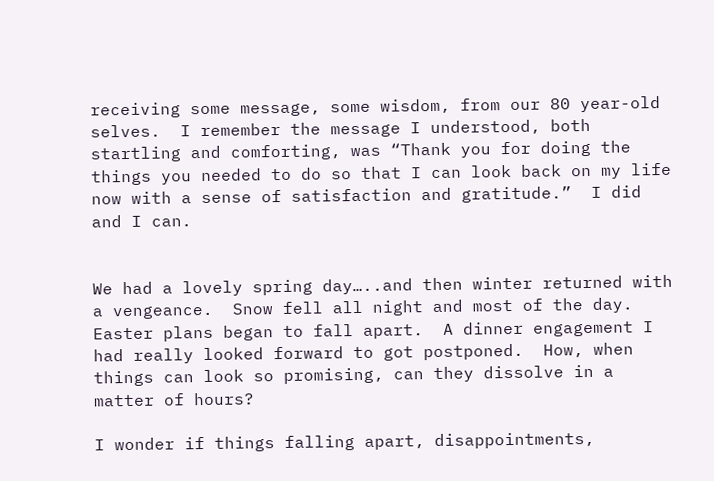receiving some message, some wisdom, from our 80 year-old selves.  I remember the message I understood, both startling and comforting, was “Thank you for doing the things you needed to do so that I can look back on my life now with a sense of satisfaction and gratitude.”  I did and I can.


We had a lovely spring day…..and then winter returned with a vengeance.  Snow fell all night and most of the day. Easter plans began to fall apart.  A dinner engagement I had really looked forward to got postponed.  How, when things can look so promising, can they dissolve in a matter of hours?

I wonder if things falling apart, disappointments,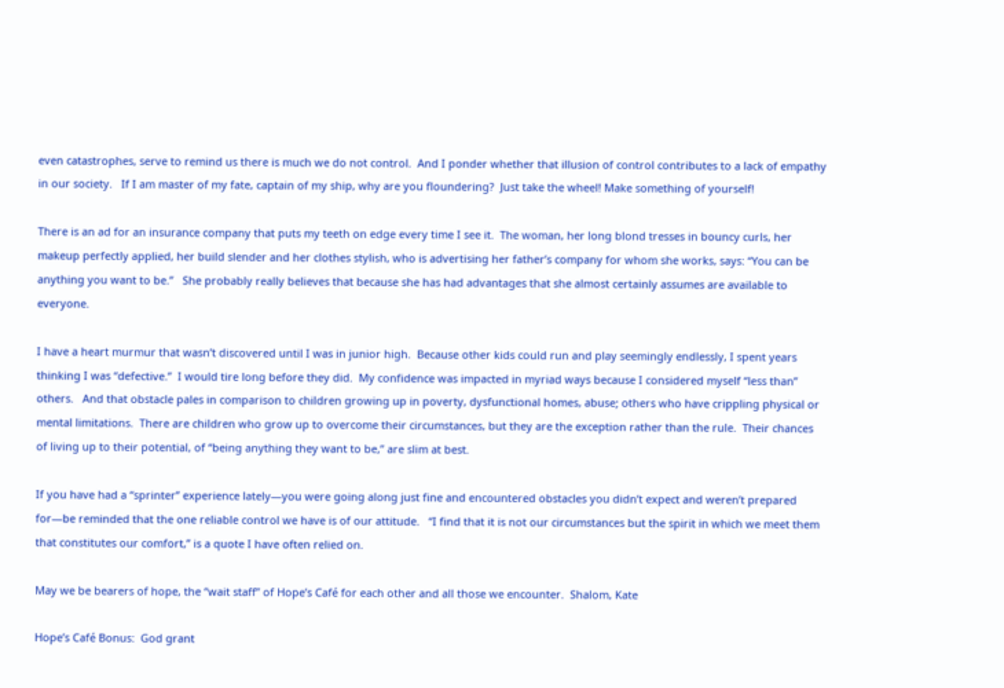even catastrophes, serve to remind us there is much we do not control.  And I ponder whether that illusion of control contributes to a lack of empathy in our society.   If I am master of my fate, captain of my ship, why are you floundering?  Just take the wheel! Make something of yourself!

There is an ad for an insurance company that puts my teeth on edge every time I see it.  The woman, her long blond tresses in bouncy curls, her makeup perfectly applied, her build slender and her clothes stylish, who is advertising her father’s company for whom she works, says: “You can be anything you want to be.”   She probably really believes that because she has had advantages that she almost certainly assumes are available to everyone.

I have a heart murmur that wasn’t discovered until I was in junior high.  Because other kids could run and play seemingly endlessly, I spent years thinking I was “defective.”  I would tire long before they did.  My confidence was impacted in myriad ways because I considered myself “less than” others.   And that obstacle pales in comparison to children growing up in poverty, dysfunctional homes, abuse; others who have crippling physical or mental limitations.  There are children who grow up to overcome their circumstances, but they are the exception rather than the rule.  Their chances of living up to their potential, of “being anything they want to be,” are slim at best.

If you have had a “sprinter” experience lately—you were going along just fine and encountered obstacles you didn’t expect and weren’t prepared for—be reminded that the one reliable control we have is of our attitude.   “I find that it is not our circumstances but the spirit in which we meet them that constitutes our comfort,” is a quote I have often relied on.

May we be bearers of hope, the “wait staff” of Hope’s Café for each other and all those we encounter.  Shalom, Kate

Hope’s Café Bonus:  God grant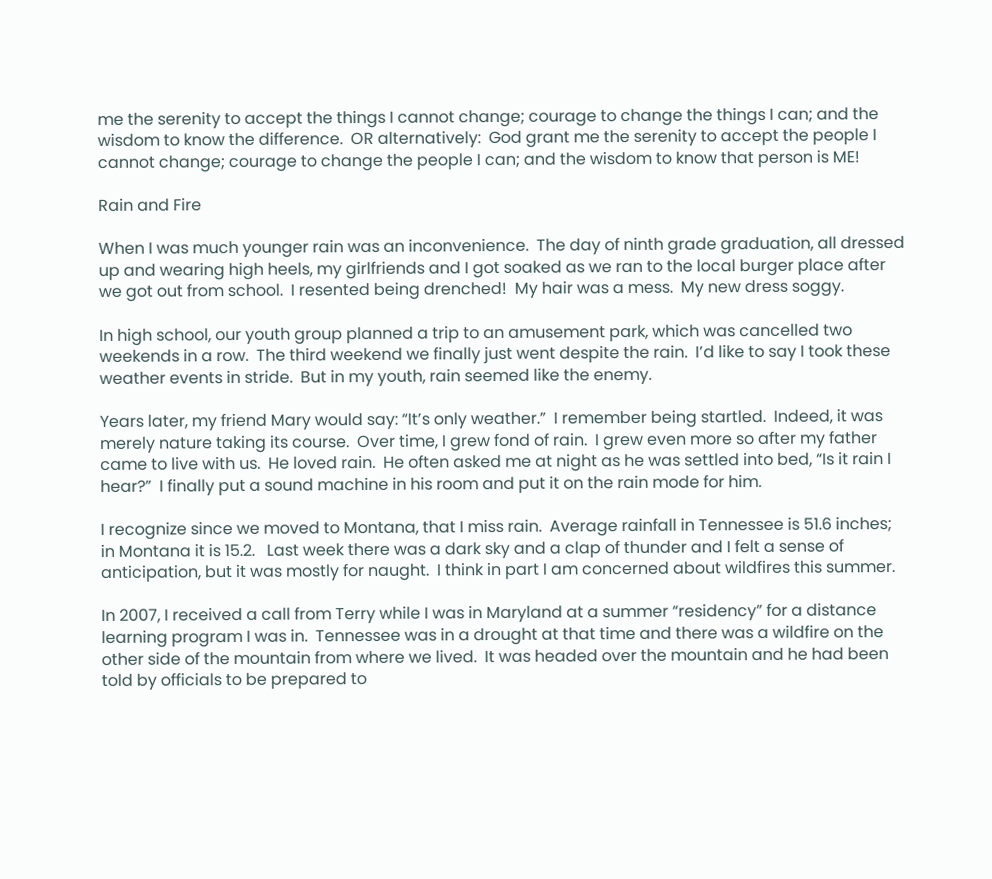me the serenity to accept the things I cannot change; courage to change the things I can; and the wisdom to know the difference.  OR alternatively:  God grant me the serenity to accept the people I cannot change; courage to change the people I can; and the wisdom to know that person is ME!

Rain and Fire

When I was much younger rain was an inconvenience.  The day of ninth grade graduation, all dressed up and wearing high heels, my girlfriends and I got soaked as we ran to the local burger place after we got out from school.  I resented being drenched!  My hair was a mess.  My new dress soggy.

In high school, our youth group planned a trip to an amusement park, which was cancelled two weekends in a row.  The third weekend we finally just went despite the rain.  I’d like to say I took these weather events in stride.  But in my youth, rain seemed like the enemy.

Years later, my friend Mary would say: “It’s only weather.”  I remember being startled.  Indeed, it was merely nature taking its course.  Over time, I grew fond of rain.  I grew even more so after my father came to live with us.  He loved rain.  He often asked me at night as he was settled into bed, “Is it rain I hear?”  I finally put a sound machine in his room and put it on the rain mode for him.

I recognize since we moved to Montana, that I miss rain.  Average rainfall in Tennessee is 51.6 inches; in Montana it is 15.2.   Last week there was a dark sky and a clap of thunder and I felt a sense of anticipation, but it was mostly for naught.  I think in part I am concerned about wildfires this summer.

In 2007, I received a call from Terry while I was in Maryland at a summer “residency” for a distance learning program I was in.  Tennessee was in a drought at that time and there was a wildfire on the other side of the mountain from where we lived.  It was headed over the mountain and he had been told by officials to be prepared to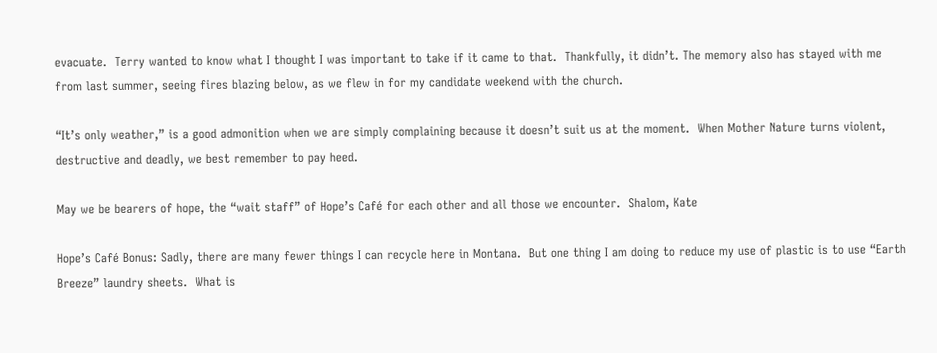evacuate.  Terry wanted to know what I thought I was important to take if it came to that.  Thankfully, it didn’t. The memory also has stayed with me from last summer, seeing fires blazing below, as we flew in for my candidate weekend with the church.

“It’s only weather,” is a good admonition when we are simply complaining because it doesn’t suit us at the moment.  When Mother Nature turns violent, destructive and deadly, we best remember to pay heed.

May we be bearers of hope, the “wait staff” of Hope’s Café for each other and all those we encounter.  Shalom, Kate

Hope’s Café Bonus: Sadly, there are many fewer things I can recycle here in Montana.  But one thing I am doing to reduce my use of plastic is to use “Earth Breeze” laundry sheets.  What is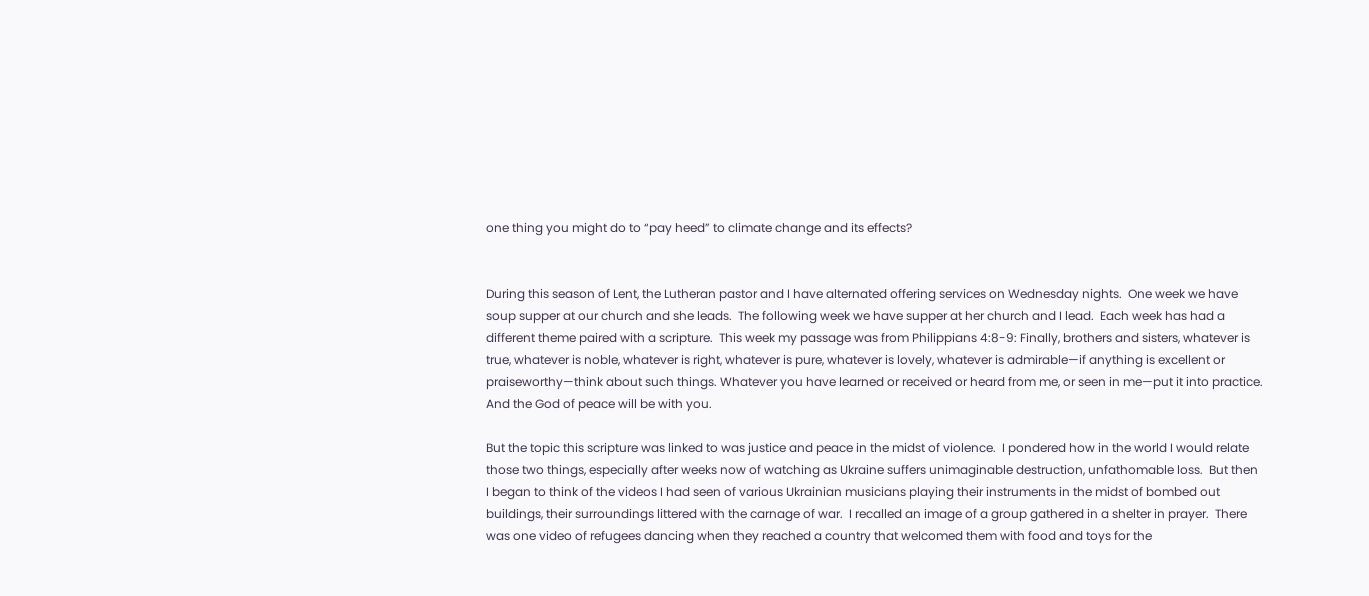one thing you might do to “pay heed” to climate change and its effects?


During this season of Lent, the Lutheran pastor and I have alternated offering services on Wednesday nights.  One week we have soup supper at our church and she leads.  The following week we have supper at her church and I lead.  Each week has had a different theme paired with a scripture.  This week my passage was from Philippians 4:8-9: Finally, brothers and sisters, whatever is true, whatever is noble, whatever is right, whatever is pure, whatever is lovely, whatever is admirable—if anything is excellent or praiseworthy—think about such things. Whatever you have learned or received or heard from me, or seen in me—put it into practice. And the God of peace will be with you.

But the topic this scripture was linked to was justice and peace in the midst of violence.  I pondered how in the world I would relate those two things, especially after weeks now of watching as Ukraine suffers unimaginable destruction, unfathomable loss.  But then I began to think of the videos I had seen of various Ukrainian musicians playing their instruments in the midst of bombed out buildings, their surroundings littered with the carnage of war.  I recalled an image of a group gathered in a shelter in prayer.  There was one video of refugees dancing when they reached a country that welcomed them with food and toys for the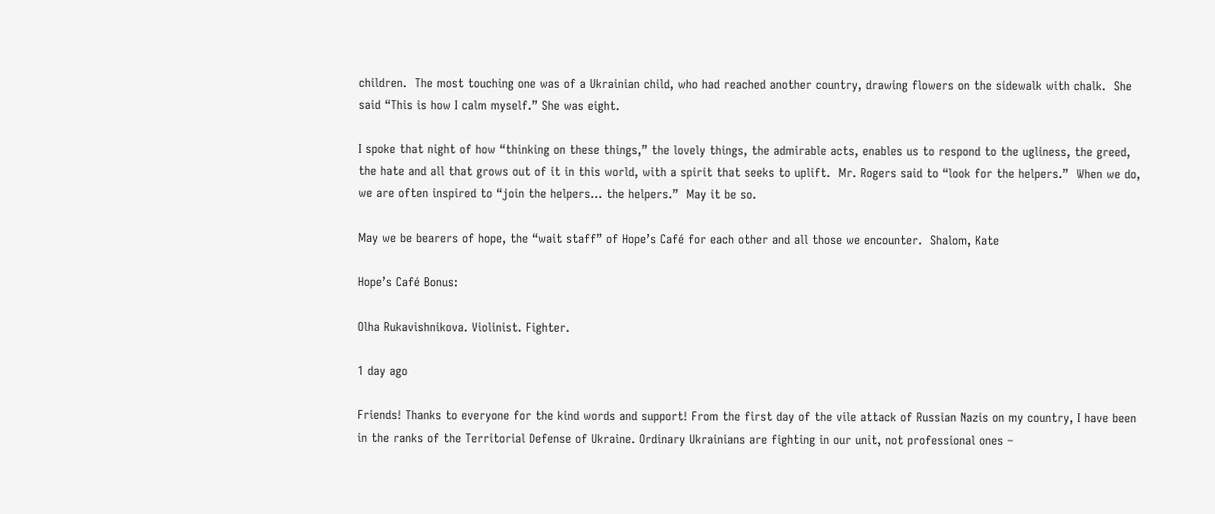children.  The most touching one was of a Ukrainian child, who had reached another country, drawing flowers on the sidewalk with chalk.  She said “This is how I calm myself.” She was eight.

I spoke that night of how “thinking on these things,” the lovely things, the admirable acts, enables us to respond to the ugliness, the greed, the hate and all that grows out of it in this world, with a spirit that seeks to uplift.  Mr. Rogers said to “look for the helpers.”  When we do, we are often inspired to “join the helpers… the helpers.”  May it be so.

May we be bearers of hope, the “wait staff” of Hope’s Café for each other and all those we encounter.  Shalom, Kate

Hope’s Café Bonus:

Olha Rukavishnikova. Violinist. Fighter.

1 day ago

Friends! Thanks to everyone for the kind words and support! From the first day of the vile attack of Russian Nazis on my country, I have been in the ranks of the Territorial Defense of Ukraine. Ordinary Ukrainians are fighting in our unit, not professional ones –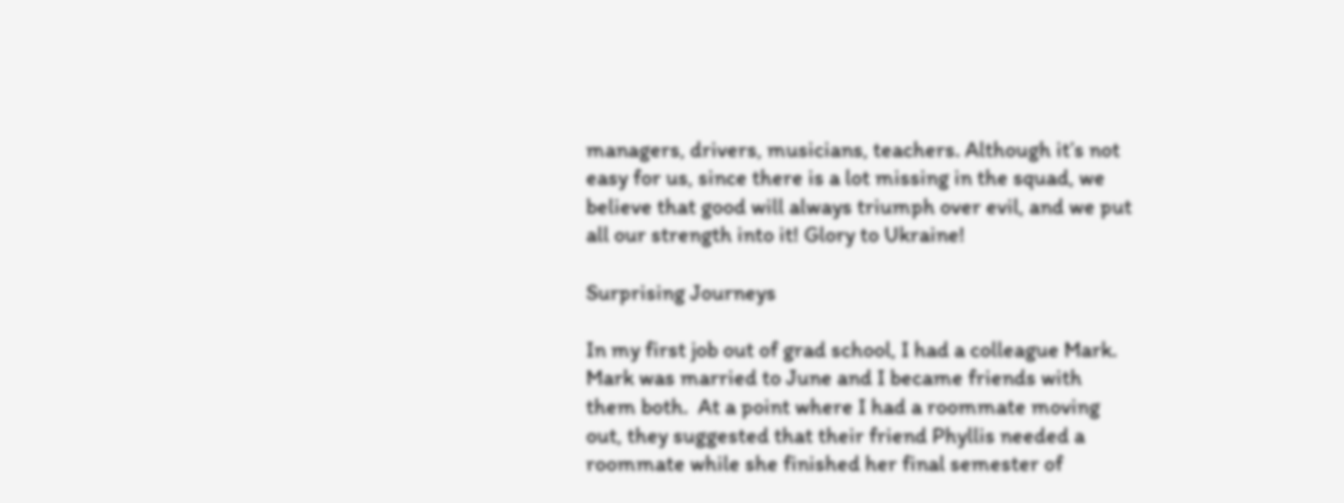managers, drivers, musicians, teachers. Although it’s not easy for us, since there is a lot missing in the squad, we believe that good will always triumph over evil, and we put all our strength into it! Glory to Ukraine!

Surprising Journeys

In my first job out of grad school, I had a colleague Mark.  Mark was married to June and I became friends with them both.  At a point where I had a roommate moving out, they suggested that their friend Phyllis needed a roommate while she finished her final semester of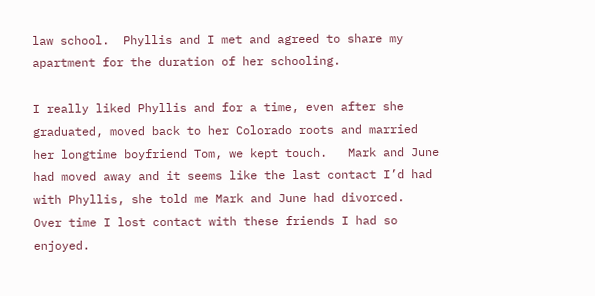law school.  Phyllis and I met and agreed to share my apartment for the duration of her schooling.

I really liked Phyllis and for a time, even after she graduated, moved back to her Colorado roots and married her longtime boyfriend Tom, we kept touch.   Mark and June had moved away and it seems like the last contact I’d had with Phyllis, she told me Mark and June had divorced.  Over time I lost contact with these friends I had so enjoyed.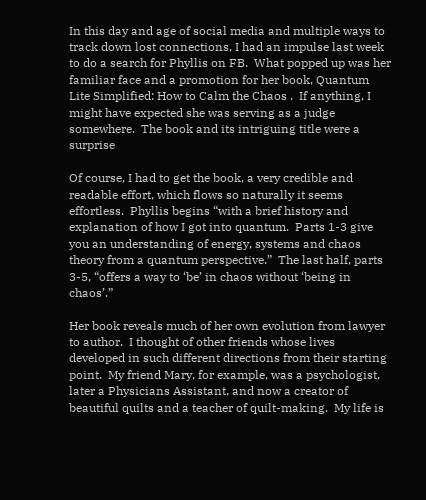In this day and age of social media and multiple ways to track down lost connections, I had an impulse last week to do a search for Phyllis on FB.  What popped up was her familiar face and a promotion for her book, Quantum Lite Simplified: How to Calm the Chaos .  If anything, I might have expected she was serving as a judge somewhere.  The book and its intriguing title were a surprise

Of course, I had to get the book, a very credible and readable effort, which flows so naturally it seems effortless.  Phyllis begins “with a brief history and explanation of how I got into quantum.  Parts 1-3 give you an understanding of energy, systems and chaos theory from a quantum perspective.”  The last half, parts 3-5, “offers a way to ‘be’ in chaos without ‘being in chaos’.”

Her book reveals much of her own evolution from lawyer to author.  I thought of other friends whose lives developed in such different directions from their starting point.  My friend Mary, for example, was a psychologist, later a Physicians Assistant, and now a creator of beautiful quilts and a teacher of quilt-making.  My life is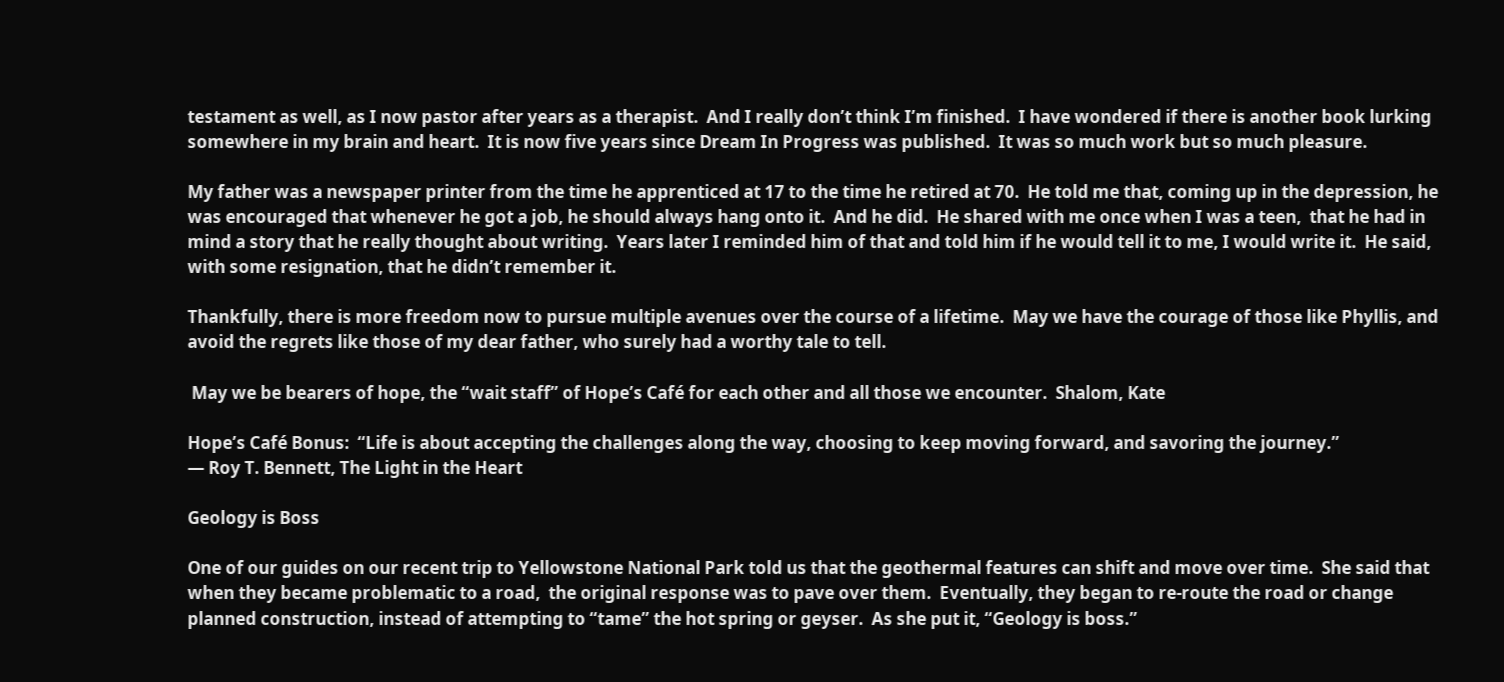testament as well, as I now pastor after years as a therapist.  And I really don’t think I’m finished.  I have wondered if there is another book lurking somewhere in my brain and heart.  It is now five years since Dream In Progress was published.  It was so much work but so much pleasure.

My father was a newspaper printer from the time he apprenticed at 17 to the time he retired at 70.  He told me that, coming up in the depression, he was encouraged that whenever he got a job, he should always hang onto it.  And he did.  He shared with me once when I was a teen,  that he had in mind a story that he really thought about writing.  Years later I reminded him of that and told him if he would tell it to me, I would write it.  He said, with some resignation, that he didn’t remember it.

Thankfully, there is more freedom now to pursue multiple avenues over the course of a lifetime.  May we have the courage of those like Phyllis, and avoid the regrets like those of my dear father, who surely had a worthy tale to tell.

 May we be bearers of hope, the “wait staff” of Hope’s Café for each other and all those we encounter.  Shalom, Kate

Hope’s Café Bonus:  “Life is about accepting the challenges along the way, choosing to keep moving forward, and savoring the journey.”
― Roy T. Bennett, The Light in the Heart

Geology is Boss

One of our guides on our recent trip to Yellowstone National Park told us that the geothermal features can shift and move over time.  She said that when they became problematic to a road,  the original response was to pave over them.  Eventually, they began to re-route the road or change planned construction, instead of attempting to “tame” the hot spring or geyser.  As she put it, “Geology is boss.”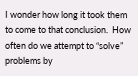I wonder how long it took them to come to that conclusion.  How often do we attempt to “solve” problems by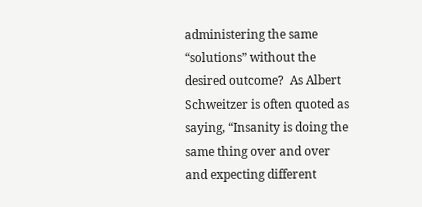administering the same “solutions” without the desired outcome?  As Albert Schweitzer is often quoted as saying, “Insanity is doing the same thing over and over and expecting different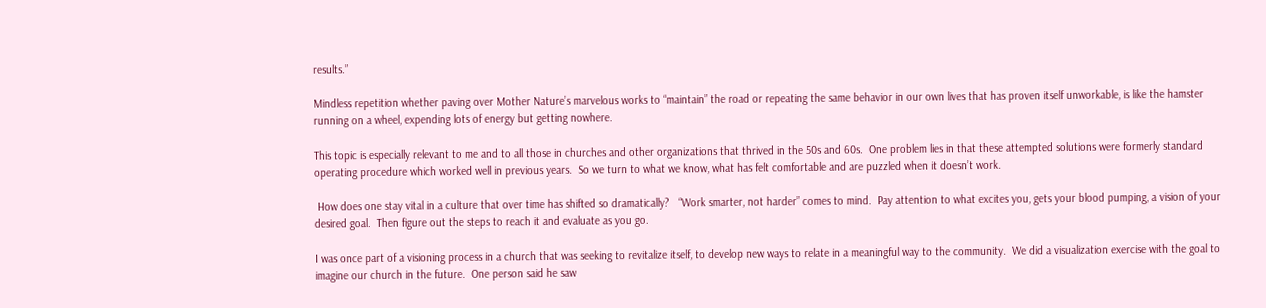results.”

Mindless repetition whether paving over Mother Nature’s marvelous works to “maintain” the road or repeating the same behavior in our own lives that has proven itself unworkable, is like the hamster running on a wheel, expending lots of energy but getting nowhere.

This topic is especially relevant to me and to all those in churches and other organizations that thrived in the 50s and 60s.  One problem lies in that these attempted solutions were formerly standard operating procedure which worked well in previous years.  So we turn to what we know, what has felt comfortable and are puzzled when it doesn’t work.

 How does one stay vital in a culture that over time has shifted so dramatically?   “Work smarter, not harder” comes to mind.  Pay attention to what excites you, gets your blood pumping, a vision of your desired goal.  Then figure out the steps to reach it and evaluate as you go.

I was once part of a visioning process in a church that was seeking to revitalize itself, to develop new ways to relate in a meaningful way to the community.  We did a visualization exercise with the goal to imagine our church in the future.  One person said he saw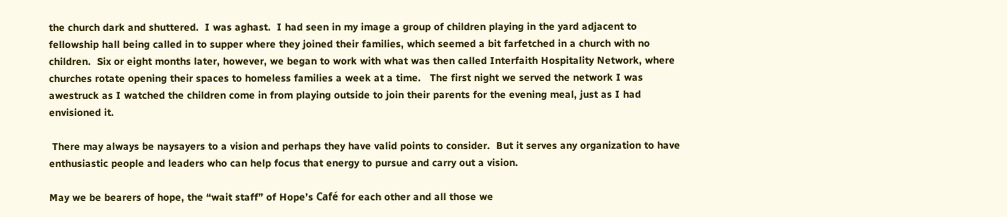the church dark and shuttered.  I was aghast.  I had seen in my image a group of children playing in the yard adjacent to fellowship hall being called in to supper where they joined their families, which seemed a bit farfetched in a church with no children.  Six or eight months later, however, we began to work with what was then called Interfaith Hospitality Network, where churches rotate opening their spaces to homeless families a week at a time.   The first night we served the network I was awestruck as I watched the children come in from playing outside to join their parents for the evening meal, just as I had envisioned it.

 There may always be naysayers to a vision and perhaps they have valid points to consider.  But it serves any organization to have enthusiastic people and leaders who can help focus that energy to pursue and carry out a vision.

May we be bearers of hope, the “wait staff” of Hope’s Café for each other and all those we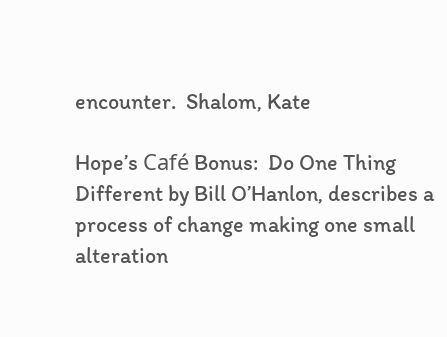encounter.  Shalom, Kate

Hope’s Café Bonus:  Do One Thing Different by Bill O’Hanlon, describes a process of change making one small alteration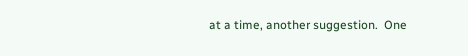at a time, another suggestion.  One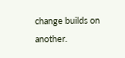change builds on another.